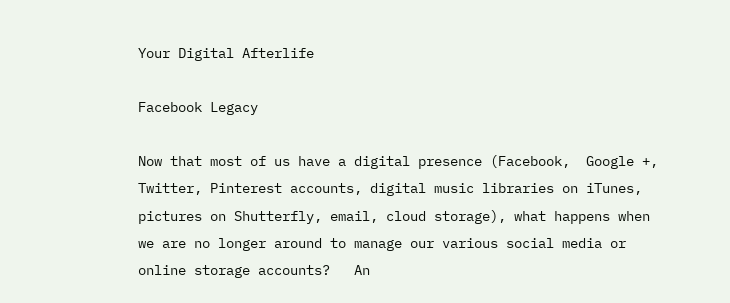Your Digital Afterlife

Facebook Legacy

Now that most of us have a digital presence (Facebook,  Google +, Twitter, Pinterest accounts, digital music libraries on iTunes, pictures on Shutterfly, email, cloud storage), what happens when we are no longer around to manage our various social media or online storage accounts?   An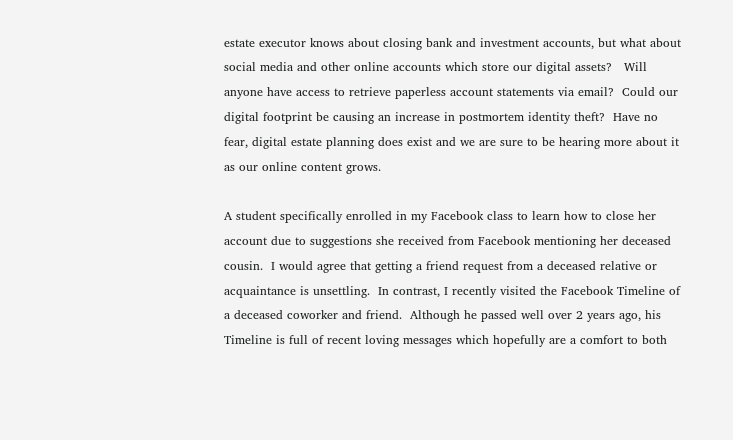estate executor knows about closing bank and investment accounts, but what about social media and other online accounts which store our digital assets?   Will anyone have access to retrieve paperless account statements via email?  Could our digital footprint be causing an increase in postmortem identity theft?  Have no fear, digital estate planning does exist and we are sure to be hearing more about it as our online content grows.

A student specifically enrolled in my Facebook class to learn how to close her account due to suggestions she received from Facebook mentioning her deceased cousin.  I would agree that getting a friend request from a deceased relative or acquaintance is unsettling.  In contrast, I recently visited the Facebook Timeline of a deceased coworker and friend.  Although he passed well over 2 years ago, his Timeline is full of recent loving messages which hopefully are a comfort to both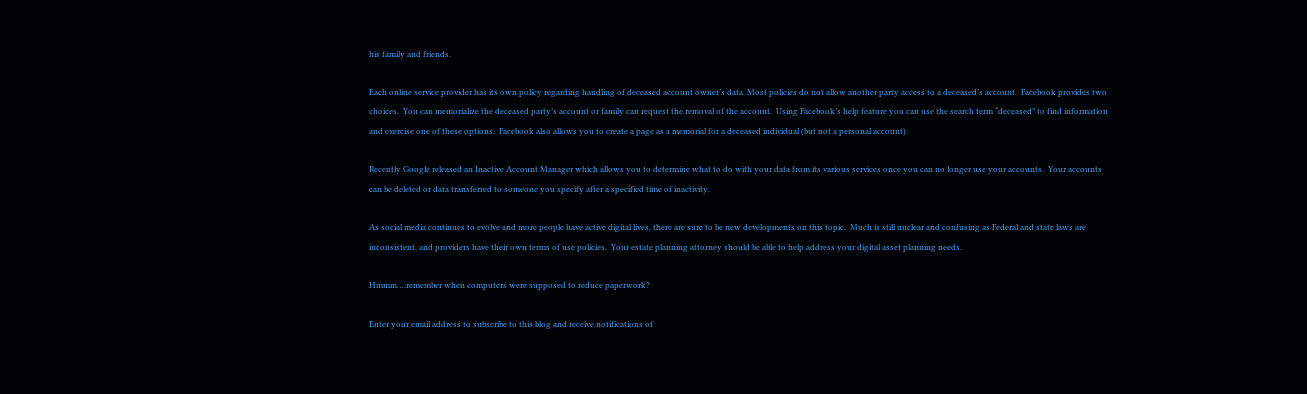his family and friends.

Each online service provider has its own policy regarding handling of deceased account owner’s data. Most policies do not allow another party access to a deceased’s account.  Facebook provides two choices.  You can memorialize the deceased party’s account or family can request the removal of the account.  Using Facebook’s help feature you can use the search term “deceased” to find information and exercise one of these options.  Facebook also allows you to create a page as a memorial for a deceased individual (but not a personal account).

Recently Google released an Inactive Account Manager which allows you to determine what to do with your data from its various services once you can no longer use your accounts.  Your accounts can be deleted or data transferred to someone you specify after a specified time of inactivity.

As social media continues to evolve and more people have active digital lives, there are sure to be new developments on this topic.  Much is still unclear and confusing as Federal and state laws are inconsistent, and providers have their own terms of use policies.  Your estate planning attorney should be able to help address your digital asset planning needs.

Hmmm….remember when computers were supposed to reduce paperwork?

Enter your email address to subscribe to this blog and receive notifications of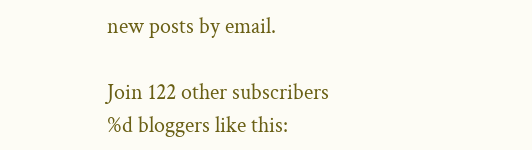new posts by email.

Join 122 other subscribers
%d bloggers like this: